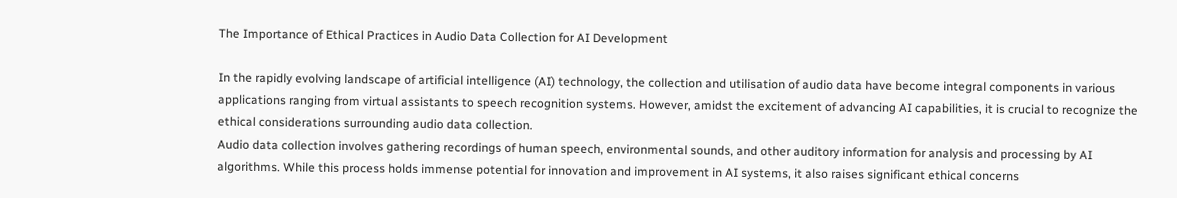The Importance of Ethical Practices in Audio Data Collection for AI Development

In the rapidly evolving landscape of artificial intelligence (AI) technology, the collection and utilisation of audio data have become integral components in various applications ranging from virtual assistants to speech recognition systems. However, amidst the excitement of advancing AI capabilities, it is crucial to recognize the ethical considerations surrounding audio data collection.
Audio data collection involves gathering recordings of human speech, environmental sounds, and other auditory information for analysis and processing by AI algorithms. While this process holds immense potential for innovation and improvement in AI systems, it also raises significant ethical concerns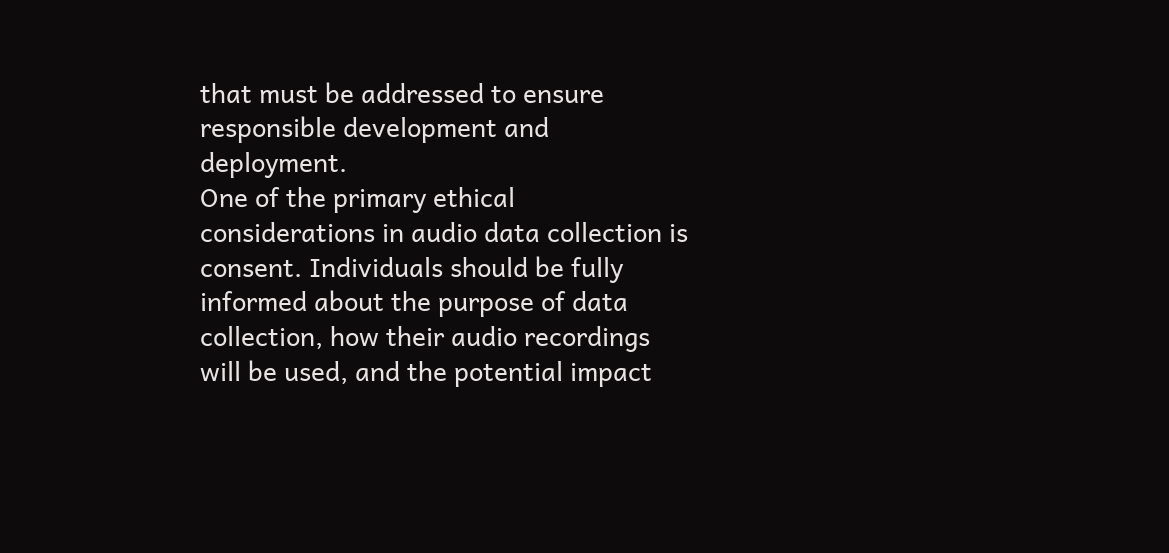that must be addressed to ensure responsible development and deployment.
One of the primary ethical considerations in audio data collection is consent. Individuals should be fully informed about the purpose of data collection, how their audio recordings will be used, and the potential impact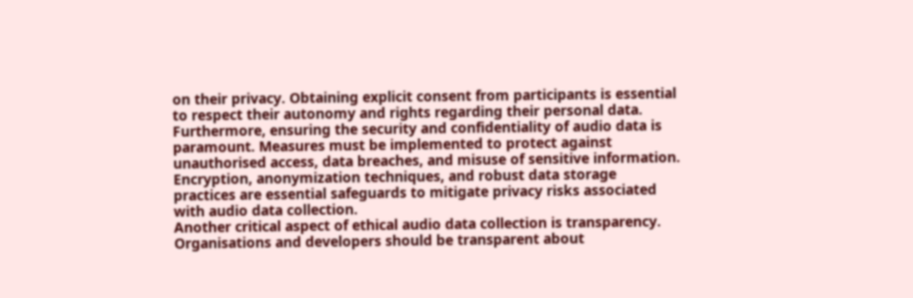on their privacy. Obtaining explicit consent from participants is essential to respect their autonomy and rights regarding their personal data.
Furthermore, ensuring the security and confidentiality of audio data is paramount. Measures must be implemented to protect against unauthorised access, data breaches, and misuse of sensitive information. Encryption, anonymization techniques, and robust data storage practices are essential safeguards to mitigate privacy risks associated with audio data collection.
Another critical aspect of ethical audio data collection is transparency. Organisations and developers should be transparent about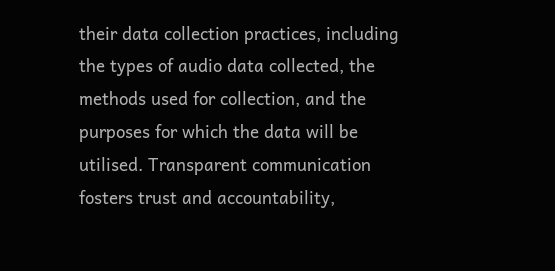their data collection practices, including the types of audio data collected, the methods used for collection, and the purposes for which the data will be utilised. Transparent communication fosters trust and accountability,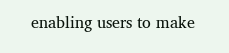enabling users to make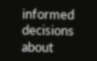informed decisions about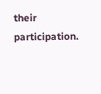their participation.